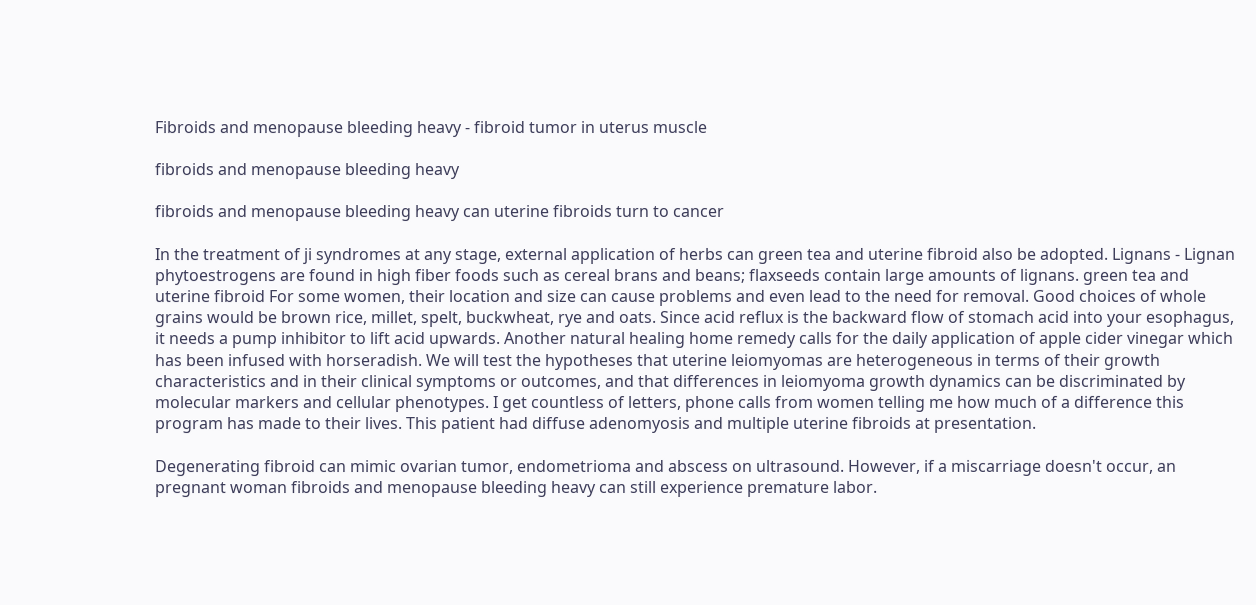Fibroids and menopause bleeding heavy - fibroid tumor in uterus muscle

fibroids and menopause bleeding heavy

fibroids and menopause bleeding heavy can uterine fibroids turn to cancer

In the treatment of ji syndromes at any stage, external application of herbs can green tea and uterine fibroid also be adopted. Lignans - Lignan phytoestrogens are found in high fiber foods such as cereal brans and beans; flaxseeds contain large amounts of lignans. green tea and uterine fibroid For some women, their location and size can cause problems and even lead to the need for removal. Good choices of whole grains would be brown rice, millet, spelt, buckwheat, rye and oats. Since acid reflux is the backward flow of stomach acid into your esophagus, it needs a pump inhibitor to lift acid upwards. Another natural healing home remedy calls for the daily application of apple cider vinegar which has been infused with horseradish. We will test the hypotheses that uterine leiomyomas are heterogeneous in terms of their growth characteristics and in their clinical symptoms or outcomes, and that differences in leiomyoma growth dynamics can be discriminated by molecular markers and cellular phenotypes. I get countless of letters, phone calls from women telling me how much of a difference this program has made to their lives. This patient had diffuse adenomyosis and multiple uterine fibroids at presentation.

Degenerating fibroid can mimic ovarian tumor, endometrioma and abscess on ultrasound. However, if a miscarriage doesn't occur, an pregnant woman fibroids and menopause bleeding heavy can still experience premature labor.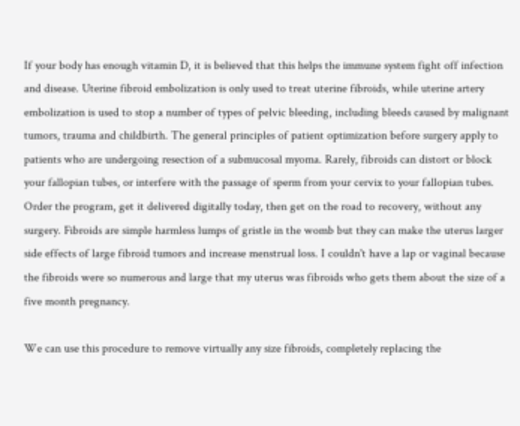If your body has enough vitamin D, it is believed that this helps the immune system fight off infection and disease. Uterine fibroid embolization is only used to treat uterine fibroids, while uterine artery embolization is used to stop a number of types of pelvic bleeding, including bleeds caused by malignant tumors, trauma and childbirth. The general principles of patient optimization before surgery apply to patients who are undergoing resection of a submucosal myoma. Rarely, fibroids can distort or block your fallopian tubes, or interfere with the passage of sperm from your cervix to your fallopian tubes. Order the program, get it delivered digitally today, then get on the road to recovery, without any surgery. Fibroids are simple harmless lumps of gristle in the womb but they can make the uterus larger side effects of large fibroid tumors and increase menstrual loss. I couldn't have a lap or vaginal because the fibroids were so numerous and large that my uterus was fibroids who gets them about the size of a five month pregnancy.

We can use this procedure to remove virtually any size fibroids, completely replacing the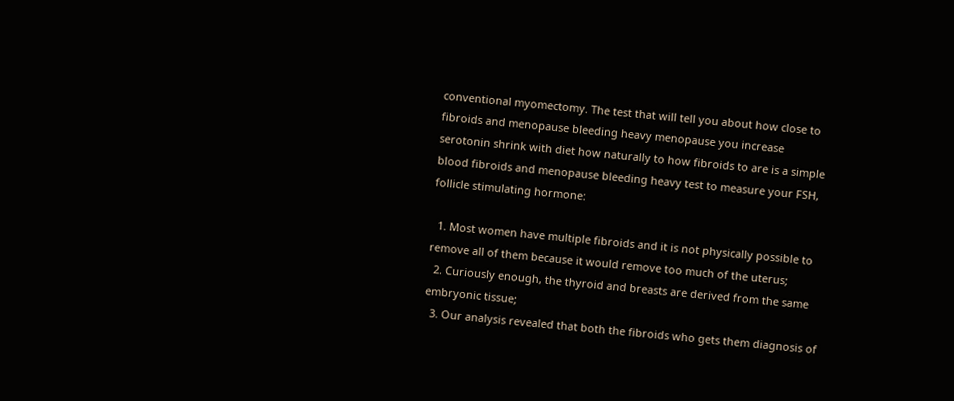conventional myomectomy. The test that will tell you about how close to fibroids and menopause bleeding heavy menopause you increase serotonin shrink with diet how naturally to how fibroids to are is a simple blood fibroids and menopause bleeding heavy test to measure your FSH, follicle stimulating hormone:

  1. Most women have multiple fibroids and it is not physically possible to remove all of them because it would remove too much of the uterus;
  2. Curiously enough, the thyroid and breasts are derived from the same embryonic tissue;
  3. Our analysis revealed that both the fibroids who gets them diagnosis of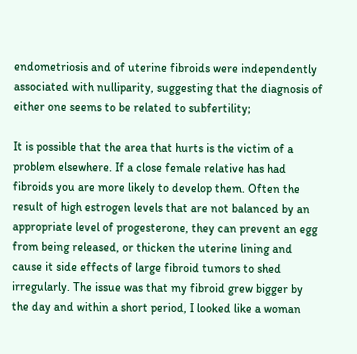endometriosis and of uterine fibroids were independently associated with nulliparity, suggesting that the diagnosis of either one seems to be related to subfertility;

It is possible that the area that hurts is the victim of a problem elsewhere. If a close female relative has had fibroids you are more likely to develop them. Often the result of high estrogen levels that are not balanced by an appropriate level of progesterone, they can prevent an egg from being released, or thicken the uterine lining and cause it side effects of large fibroid tumors to shed irregularly. The issue was that my fibroid grew bigger by the day and within a short period, I looked like a woman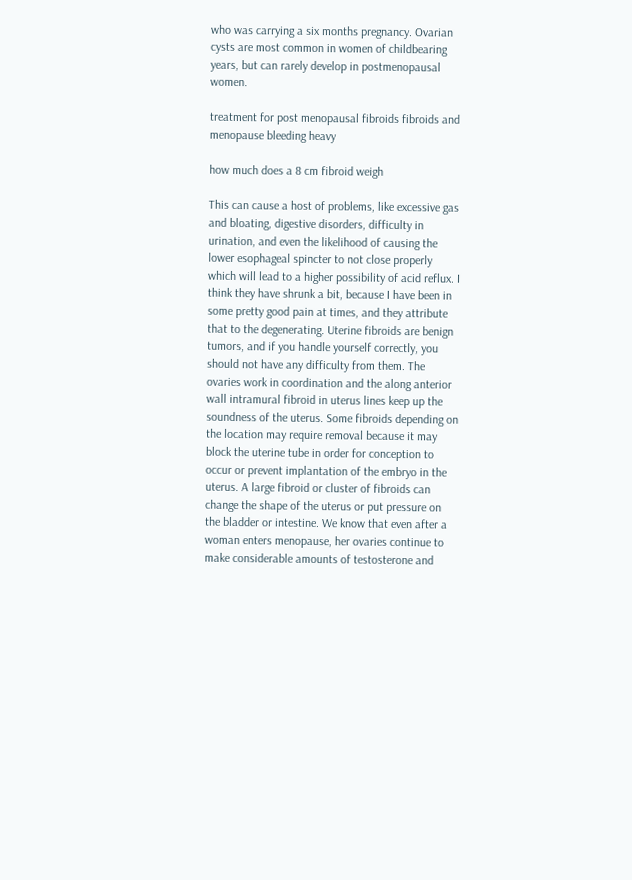who was carrying a six months pregnancy. Ovarian cysts are most common in women of childbearing years, but can rarely develop in postmenopausal women.

treatment for post menopausal fibroids fibroids and menopause bleeding heavy

how much does a 8 cm fibroid weigh

This can cause a host of problems, like excessive gas and bloating, digestive disorders, difficulty in urination, and even the likelihood of causing the lower esophageal spincter to not close properly which will lead to a higher possibility of acid reflux. I think they have shrunk a bit, because I have been in some pretty good pain at times, and they attribute that to the degenerating. Uterine fibroids are benign tumors, and if you handle yourself correctly, you should not have any difficulty from them. The ovaries work in coordination and the along anterior wall intramural fibroid in uterus lines keep up the soundness of the uterus. Some fibroids depending on the location may require removal because it may block the uterine tube in order for conception to occur or prevent implantation of the embryo in the uterus. A large fibroid or cluster of fibroids can change the shape of the uterus or put pressure on the bladder or intestine. We know that even after a woman enters menopause, her ovaries continue to make considerable amounts of testosterone and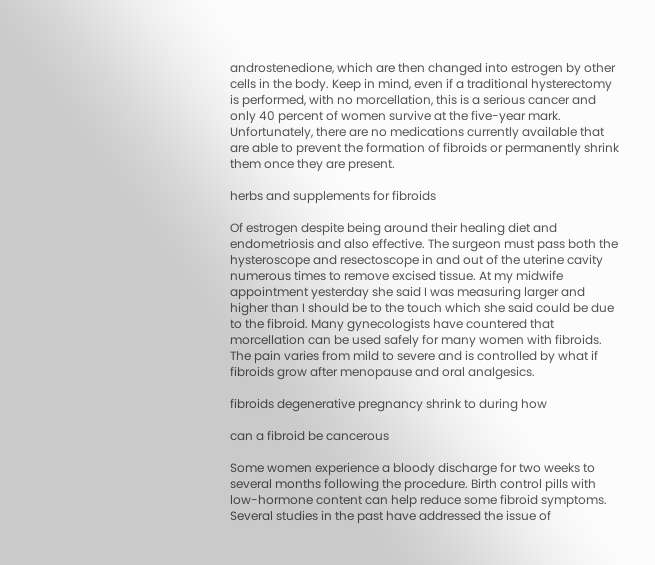androstenedione, which are then changed into estrogen by other cells in the body. Keep in mind, even if a traditional hysterectomy is performed, with no morcellation, this is a serious cancer and only 40 percent of women survive at the five-year mark. Unfortunately, there are no medications currently available that are able to prevent the formation of fibroids or permanently shrink them once they are present.

herbs and supplements for fibroids

Of estrogen despite being around their healing diet and endometriosis and also effective. The surgeon must pass both the hysteroscope and resectoscope in and out of the uterine cavity numerous times to remove excised tissue. At my midwife appointment yesterday she said I was measuring larger and higher than I should be to the touch which she said could be due to the fibroid. Many gynecologists have countered that morcellation can be used safely for many women with fibroids. The pain varies from mild to severe and is controlled by what if fibroids grow after menopause and oral analgesics.

fibroids degenerative pregnancy shrink to during how

can a fibroid be cancerous

Some women experience a bloody discharge for two weeks to several months following the procedure. Birth control pills with low-hormone content can help reduce some fibroid symptoms. Several studies in the past have addressed the issue of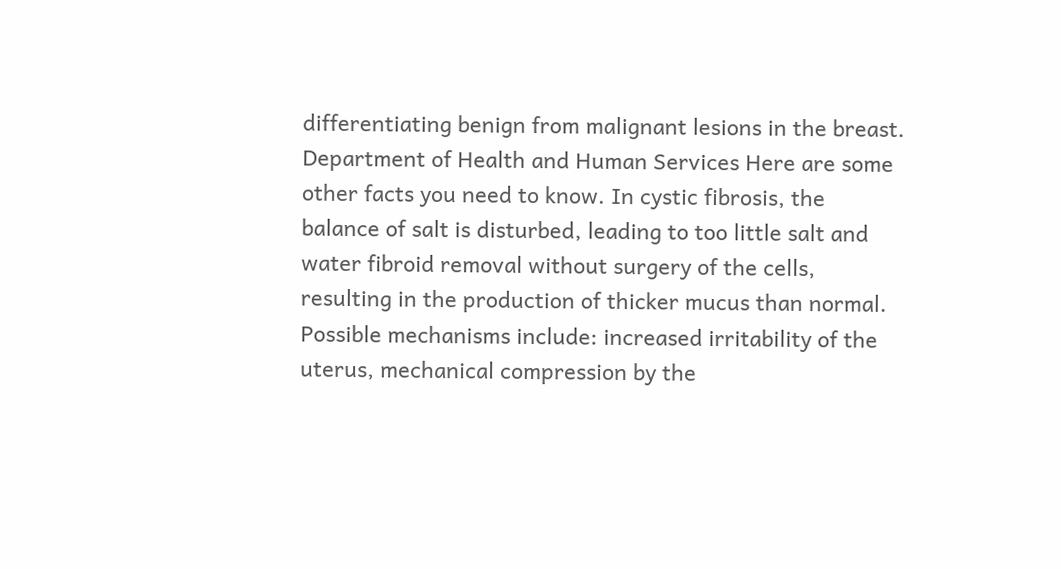differentiating benign from malignant lesions in the breast. Department of Health and Human Services Here are some other facts you need to know. In cystic fibrosis, the balance of salt is disturbed, leading to too little salt and water fibroid removal without surgery of the cells, resulting in the production of thicker mucus than normal. Possible mechanisms include: increased irritability of the uterus, mechanical compression by the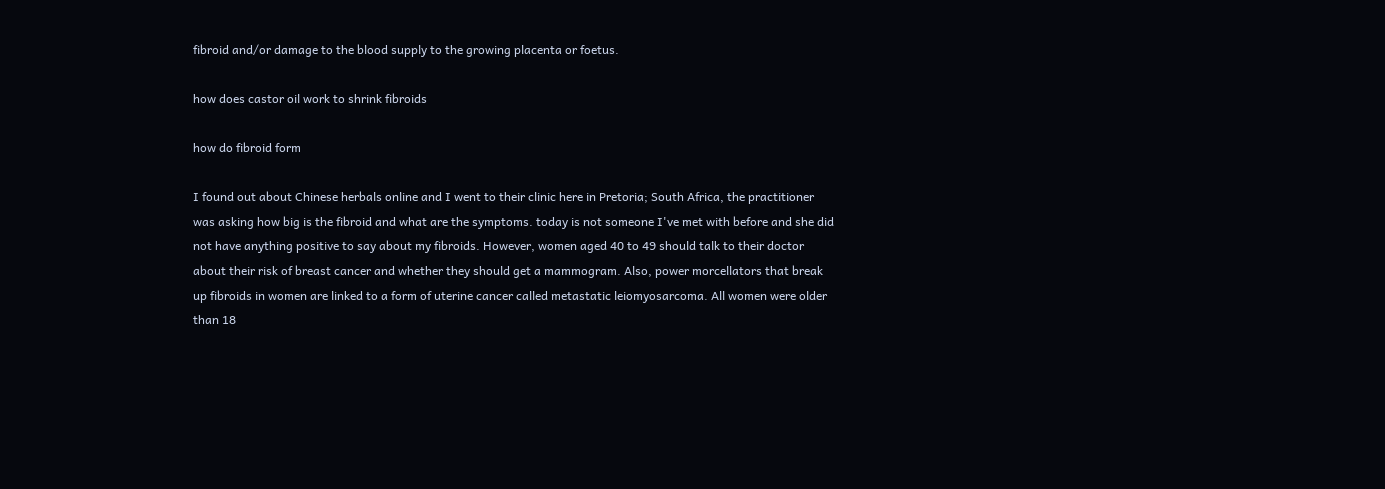fibroid and/or damage to the blood supply to the growing placenta or foetus.

how does castor oil work to shrink fibroids

how do fibroid form

I found out about Chinese herbals online and I went to their clinic here in Pretoria; South Africa, the practitioner was asking how big is the fibroid and what are the symptoms. today is not someone I've met with before and she did not have anything positive to say about my fibroids. However, women aged 40 to 49 should talk to their doctor about their risk of breast cancer and whether they should get a mammogram. Also, power morcellators that break up fibroids in women are linked to a form of uterine cancer called metastatic leiomyosarcoma. All women were older than 18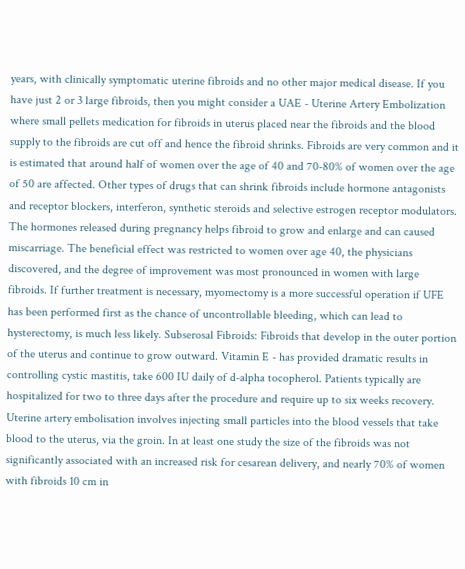years, with clinically symptomatic uterine fibroids and no other major medical disease. If you have just 2 or 3 large fibroids, then you might consider a UAE - Uterine Artery Embolization where small pellets medication for fibroids in uterus placed near the fibroids and the blood supply to the fibroids are cut off and hence the fibroid shrinks. Fibroids are very common and it is estimated that around half of women over the age of 40 and 70-80% of women over the age of 50 are affected. Other types of drugs that can shrink fibroids include hormone antagonists and receptor blockers, interferon, synthetic steroids and selective estrogen receptor modulators. The hormones released during pregnancy helps fibroid to grow and enlarge and can caused miscarriage. The beneficial effect was restricted to women over age 40, the physicians discovered, and the degree of improvement was most pronounced in women with large fibroids. If further treatment is necessary, myomectomy is a more successful operation if UFE has been performed first as the chance of uncontrollable bleeding, which can lead to hysterectomy, is much less likely. Subserosal Fibroids: Fibroids that develop in the outer portion of the uterus and continue to grow outward. Vitamin E - has provided dramatic results in controlling cystic mastitis, take 600 IU daily of d-alpha tocopherol. Patients typically are hospitalized for two to three days after the procedure and require up to six weeks recovery. Uterine artery embolisation involves injecting small particles into the blood vessels that take blood to the uterus, via the groin. In at least one study the size of the fibroids was not significantly associated with an increased risk for cesarean delivery, and nearly 70% of women with fibroids 10 cm in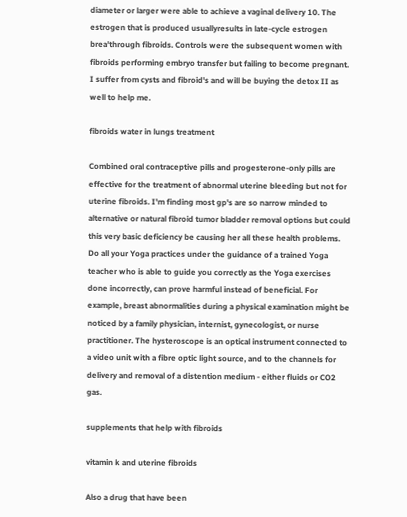diameter or larger were able to achieve a vaginal delivery 10. The estrogen that is produced usuallyresults in late-cycle estrogen brea'through fibroids. Controls were the subsequent women with fibroids performing embryo transfer but failing to become pregnant. I suffer from cysts and fibroid's and will be buying the detox II as well to help me.

fibroids water in lungs treatment

Combined oral contraceptive pills and progesterone-only pills are effective for the treatment of abnormal uterine bleeding but not for uterine fibroids. I'm finding most gp's are so narrow minded to alternative or natural fibroid tumor bladder removal options but could this very basic deficiency be causing her all these health problems. Do all your Yoga practices under the guidance of a trained Yoga teacher who is able to guide you correctly as the Yoga exercises done incorrectly, can prove harmful instead of beneficial. For example, breast abnormalities during a physical examination might be noticed by a family physician, internist, gynecologist, or nurse practitioner. The hysteroscope is an optical instrument connected to a video unit with a fibre optic light source, and to the channels for delivery and removal of a distention medium - either fluids or CO2 gas.

supplements that help with fibroids

vitamin k and uterine fibroids

Also a drug that have been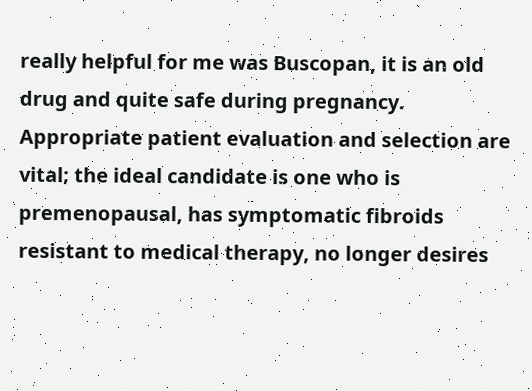really helpful for me was Buscopan, it is an old drug and quite safe during pregnancy. Appropriate patient evaluation and selection are vital; the ideal candidate is one who is premenopausal, has symptomatic fibroids resistant to medical therapy, no longer desires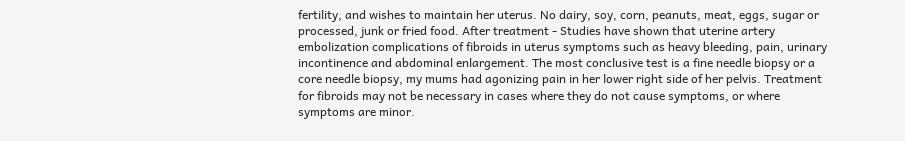fertility, and wishes to maintain her uterus. No dairy, soy, corn, peanuts, meat, eggs, sugar or processed, junk or fried food. After treatment - Studies have shown that uterine artery embolization complications of fibroids in uterus symptoms such as heavy bleeding, pain, urinary incontinence and abdominal enlargement. The most conclusive test is a fine needle biopsy or a core needle biopsy, my mums had agonizing pain in her lower right side of her pelvis. Treatment for fibroids may not be necessary in cases where they do not cause symptoms, or where symptoms are minor.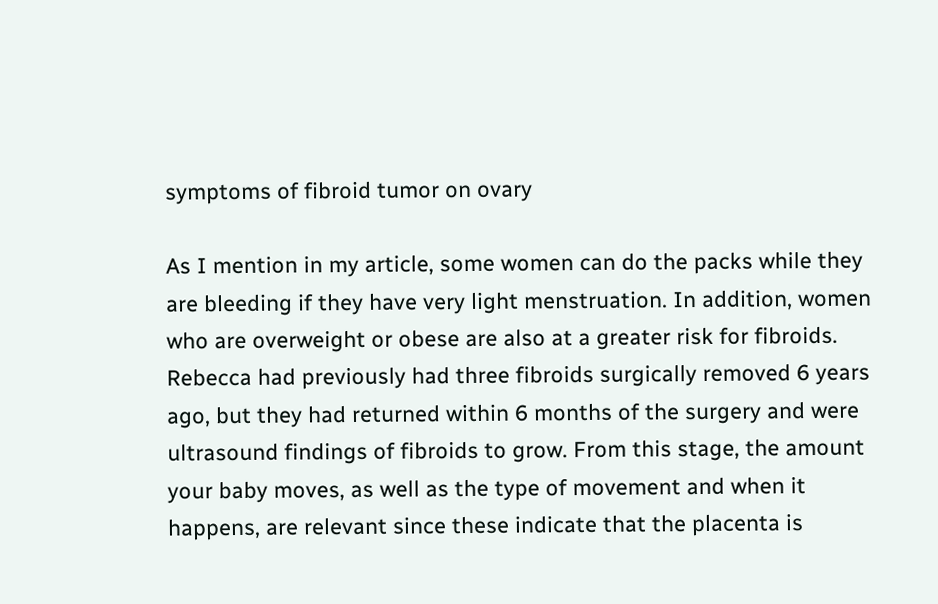symptoms of fibroid tumor on ovary

As I mention in my article, some women can do the packs while they are bleeding if they have very light menstruation. In addition, women who are overweight or obese are also at a greater risk for fibroids. Rebecca had previously had three fibroids surgically removed 6 years ago, but they had returned within 6 months of the surgery and were ultrasound findings of fibroids to grow. From this stage, the amount your baby moves, as well as the type of movement and when it happens, are relevant since these indicate that the placenta is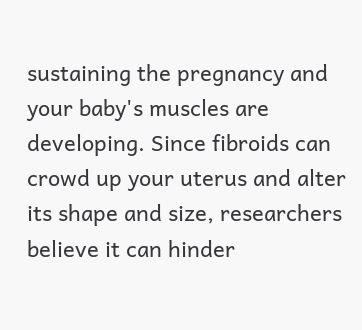sustaining the pregnancy and your baby's muscles are developing. Since fibroids can crowd up your uterus and alter its shape and size, researchers believe it can hinder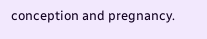conception and pregnancy.